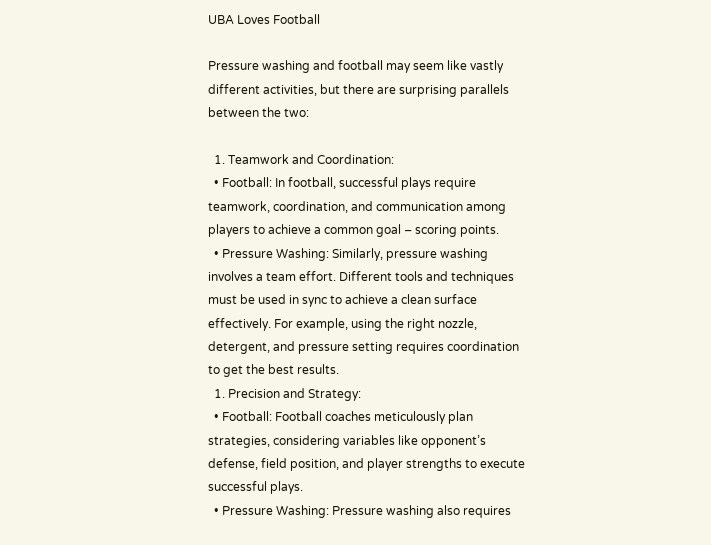UBA Loves Football

Pressure washing and football may seem like vastly different activities, but there are surprising parallels between the two:

  1. Teamwork and Coordination:
  • Football: In football, successful plays require teamwork, coordination, and communication among players to achieve a common goal – scoring points.
  • Pressure Washing: Similarly, pressure washing involves a team effort. Different tools and techniques must be used in sync to achieve a clean surface effectively. For example, using the right nozzle, detergent, and pressure setting requires coordination to get the best results.
  1. Precision and Strategy:
  • Football: Football coaches meticulously plan strategies, considering variables like opponent’s defense, field position, and player strengths to execute successful plays.
  • Pressure Washing: Pressure washing also requires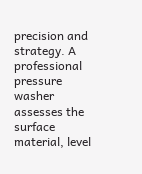precision and strategy. A professional pressure washer assesses the surface material, level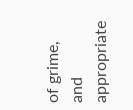of grime, and appropriate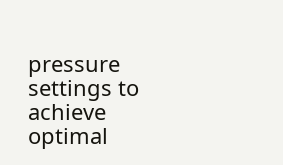pressure settings to achieve optimal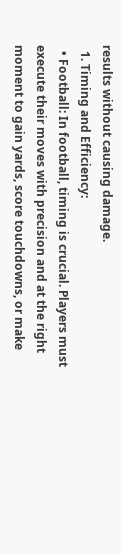results without causing damage.
  1. Timing and Efficiency:
  • Football: In football, timing is crucial. Players must execute their moves with precision and at the right moment to gain yards, score touchdowns, or make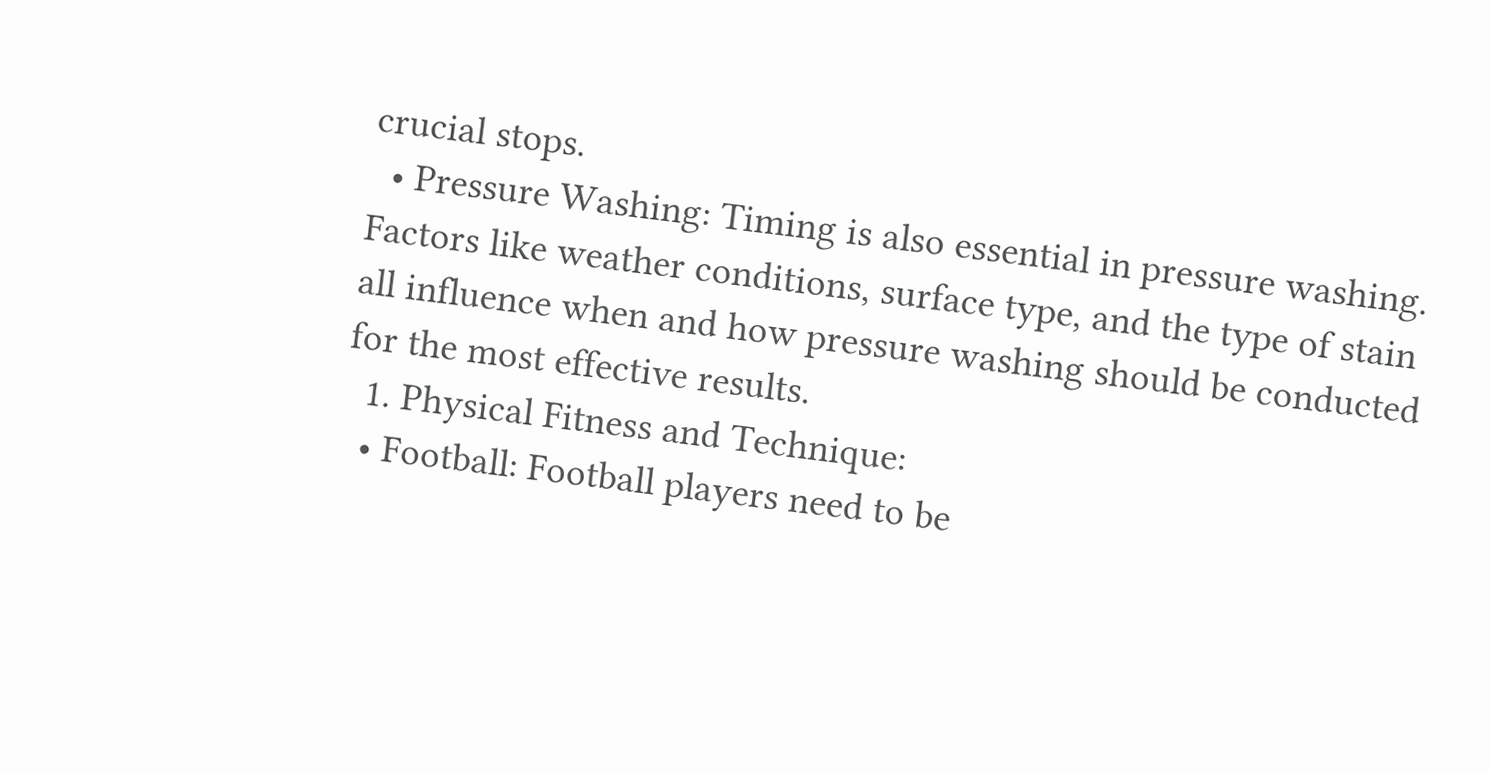crucial stops.
  • Pressure Washing: Timing is also essential in pressure washing. Factors like weather conditions, surface type, and the type of stain all influence when and how pressure washing should be conducted for the most effective results.
  1. Physical Fitness and Technique:
  • Football: Football players need to be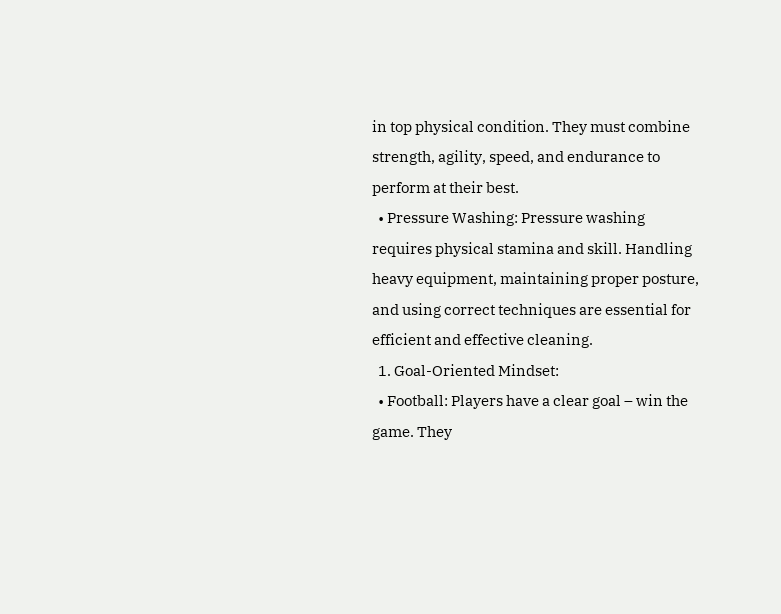in top physical condition. They must combine strength, agility, speed, and endurance to perform at their best.
  • Pressure Washing: Pressure washing requires physical stamina and skill. Handling heavy equipment, maintaining proper posture, and using correct techniques are essential for efficient and effective cleaning.
  1. Goal-Oriented Mindset:
  • Football: Players have a clear goal – win the game. They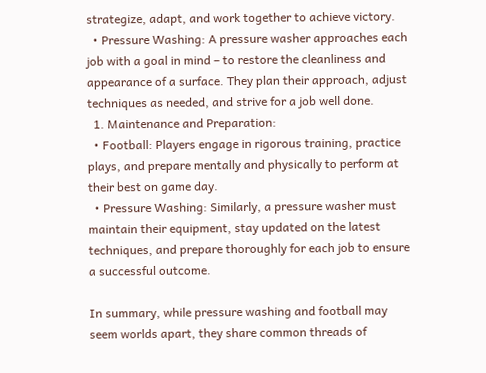strategize, adapt, and work together to achieve victory.
  • Pressure Washing: A pressure washer approaches each job with a goal in mind – to restore the cleanliness and appearance of a surface. They plan their approach, adjust techniques as needed, and strive for a job well done.
  1. Maintenance and Preparation:
  • Football: Players engage in rigorous training, practice plays, and prepare mentally and physically to perform at their best on game day.
  • Pressure Washing: Similarly, a pressure washer must maintain their equipment, stay updated on the latest techniques, and prepare thoroughly for each job to ensure a successful outcome.

In summary, while pressure washing and football may seem worlds apart, they share common threads of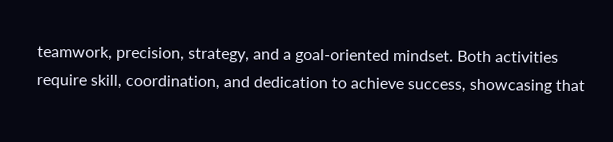teamwork, precision, strategy, and a goal-oriented mindset. Both activities require skill, coordination, and dedication to achieve success, showcasing that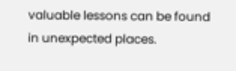valuable lessons can be found in unexpected places.